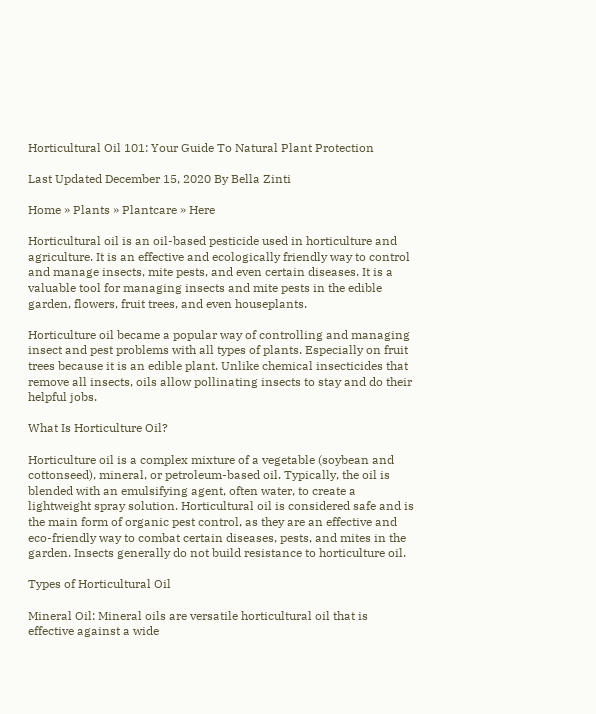Horticultural Oil 101: Your Guide To Natural Plant Protection

Last Updated December 15, 2020 By Bella Zinti

Home » Plants » Plantcare » Here

Horticultural oil is an oil-based pesticide used in horticulture and agriculture. It is an effective and ecologically friendly way to control and manage insects, mite pests, and even certain diseases. It is a valuable tool for managing insects and mite pests in the edible garden, flowers, fruit trees, and even houseplants.

Horticulture oil became a popular way of controlling and managing insect and pest problems with all types of plants. Especially on fruit trees because it is an edible plant. Unlike chemical insecticides that remove all insects, oils allow pollinating insects to stay and do their helpful jobs.

What Is Horticulture Oil?

Horticulture oil is a complex mixture of a vegetable (soybean and cottonseed), mineral, or petroleum-based oil. Typically, the oil is blended with an emulsifying agent, often water, to create a lightweight spray solution. Horticultural oil is considered safe and is the main form of organic pest control, as they are an effective and eco-friendly way to combat certain diseases, pests, and mites in the garden. Insects generally do not build resistance to horticulture oil.

Types of Horticultural Oil

Mineral Oil: Mineral oils are versatile horticultural oil that is effective against a wide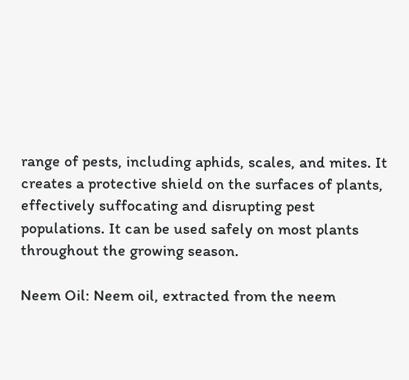range of pests, including aphids, scales, and mites. It creates a protective shield on the surfaces of plants, effectively suffocating and disrupting pest populations. It can be used safely on most plants throughout the growing season.

Neem Oil: Neem oil, extracted from the neem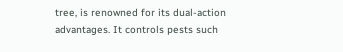tree, is renowned for its dual-action advantages. It controls pests such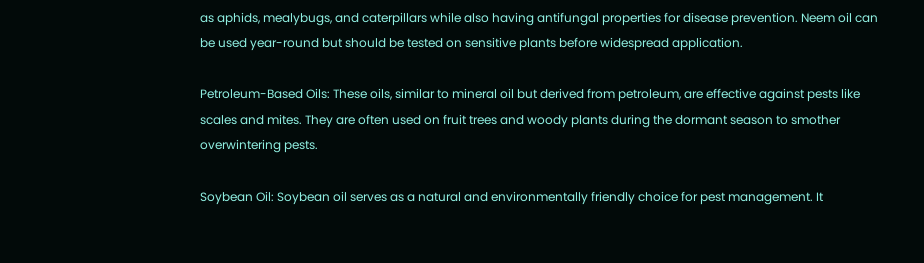as aphids, mealybugs, and caterpillars while also having antifungal properties for disease prevention. Neem oil can be used year-round but should be tested on sensitive plants before widespread application.

Petroleum-Based Oils: These oils, similar to mineral oil but derived from petroleum, are effective against pests like scales and mites. They are often used on fruit trees and woody plants during the dormant season to smother overwintering pests.

Soybean Oil: Soybean oil serves as a natural and environmentally friendly choice for pest management. It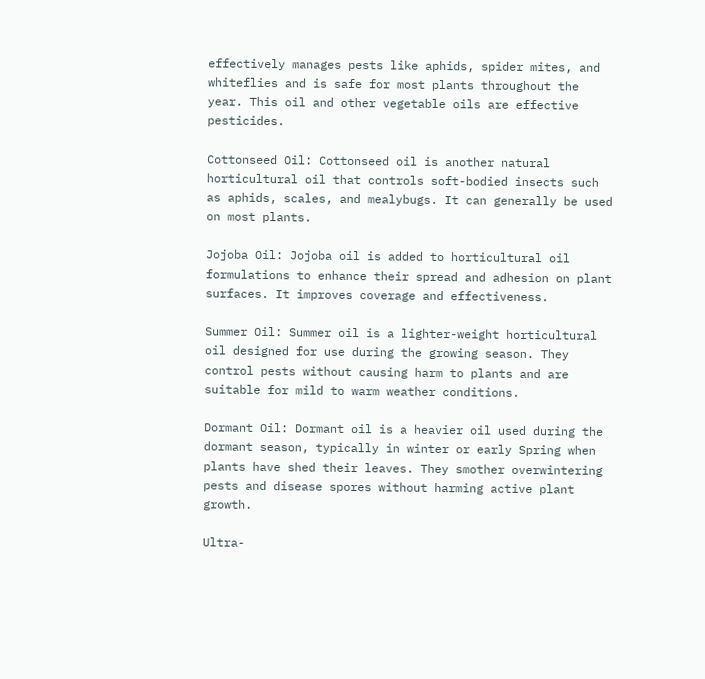effectively manages pests like aphids, spider mites, and whiteflies and is safe for most plants throughout the year. This oil and other vegetable oils are effective pesticides.

Cottonseed Oil: Cottonseed oil is another natural horticultural oil that controls soft-bodied insects such as aphids, scales, and mealybugs. It can generally be used on most plants.

Jojoba Oil: Jojoba oil is added to horticultural oil formulations to enhance their spread and adhesion on plant surfaces. It improves coverage and effectiveness.

Summer Oil: Summer oil is a lighter-weight horticultural oil designed for use during the growing season. They control pests without causing harm to plants and are suitable for mild to warm weather conditions.

Dormant Oil: Dormant oil is a heavier oil used during the dormant season, typically in winter or early Spring when plants have shed their leaves. They smother overwintering pests and disease spores without harming active plant growth.

Ultra-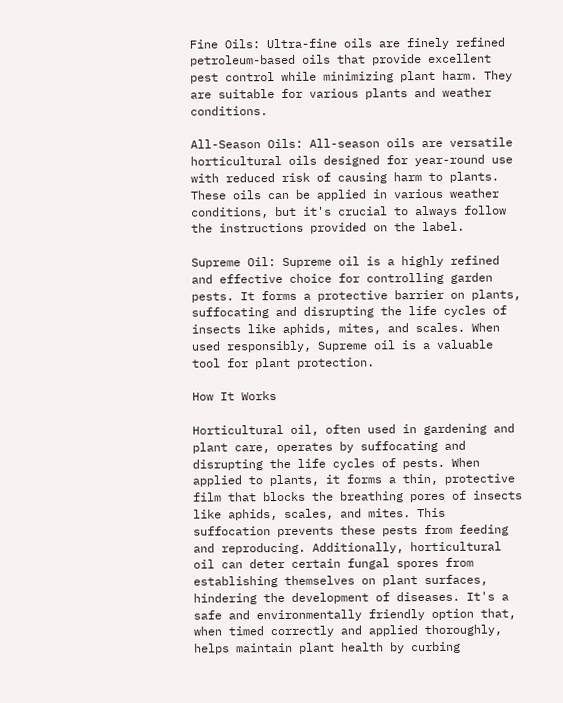Fine Oils: Ultra-fine oils are finely refined petroleum-based oils that provide excellent pest control while minimizing plant harm. They are suitable for various plants and weather conditions.

All-Season Oils: All-season oils are versatile horticultural oils designed for year-round use with reduced risk of causing harm to plants. These oils can be applied in various weather conditions, but it's crucial to always follow the instructions provided on the label.

Supreme Oil: Supreme oil is a highly refined and effective choice for controlling garden pests. It forms a protective barrier on plants, suffocating and disrupting the life cycles of insects like aphids, mites, and scales. When used responsibly, Supreme oil is a valuable tool for plant protection.

How It Works

Horticultural oil, often used in gardening and plant care, operates by suffocating and disrupting the life cycles of pests. When applied to plants, it forms a thin, protective film that blocks the breathing pores of insects like aphids, scales, and mites. This suffocation prevents these pests from feeding and reproducing. Additionally, horticultural oil can deter certain fungal spores from establishing themselves on plant surfaces, hindering the development of diseases. It's a safe and environmentally friendly option that, when timed correctly and applied thoroughly, helps maintain plant health by curbing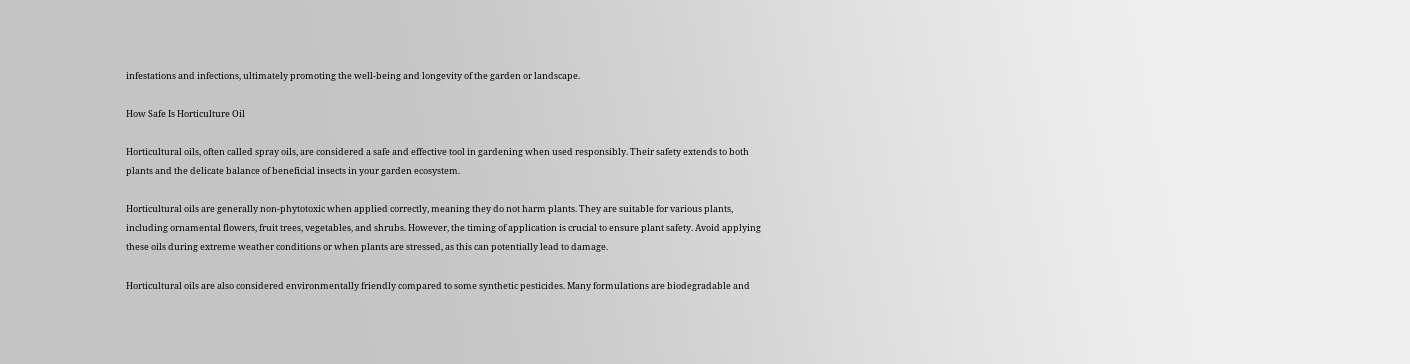infestations and infections, ultimately promoting the well-being and longevity of the garden or landscape.

How Safe Is Horticulture Oil

Horticultural oils, often called spray oils, are considered a safe and effective tool in gardening when used responsibly. Their safety extends to both plants and the delicate balance of beneficial insects in your garden ecosystem.

Horticultural oils are generally non-phytotoxic when applied correctly, meaning they do not harm plants. They are suitable for various plants, including ornamental flowers, fruit trees, vegetables, and shrubs. However, the timing of application is crucial to ensure plant safety. Avoid applying these oils during extreme weather conditions or when plants are stressed, as this can potentially lead to damage.

Horticultural oils are also considered environmentally friendly compared to some synthetic pesticides. Many formulations are biodegradable and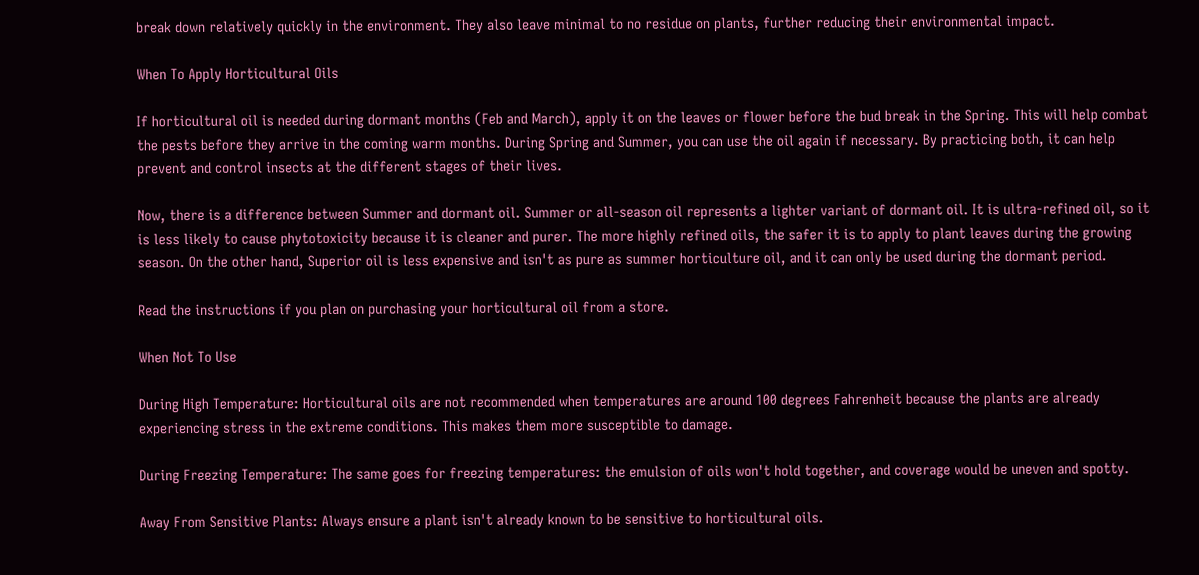break down relatively quickly in the environment. They also leave minimal to no residue on plants, further reducing their environmental impact.

When To Apply Horticultural Oils

If horticultural oil is needed during dormant months (Feb and March), apply it on the leaves or flower before the bud break in the Spring. This will help combat the pests before they arrive in the coming warm months. During Spring and Summer, you can use the oil again if necessary. By practicing both, it can help prevent and control insects at the different stages of their lives.

Now, there is a difference between Summer and dormant oil. Summer or all-season oil represents a lighter variant of dormant oil. It is ultra-refined oil, so it is less likely to cause phytotoxicity because it is cleaner and purer. The more highly refined oils, the safer it is to apply to plant leaves during the growing season. On the other hand, Superior oil is less expensive and isn't as pure as summer horticulture oil, and it can only be used during the dormant period.

Read the instructions if you plan on purchasing your horticultural oil from a store.

When Not To Use

During High Temperature: Horticultural oils are not recommended when temperatures are around 100 degrees Fahrenheit because the plants are already experiencing stress in the extreme conditions. This makes them more susceptible to damage.

During Freezing Temperature: The same goes for freezing temperatures: the emulsion of oils won't hold together, and coverage would be uneven and spotty.

Away From Sensitive Plants: Always ensure a plant isn't already known to be sensitive to horticultural oils.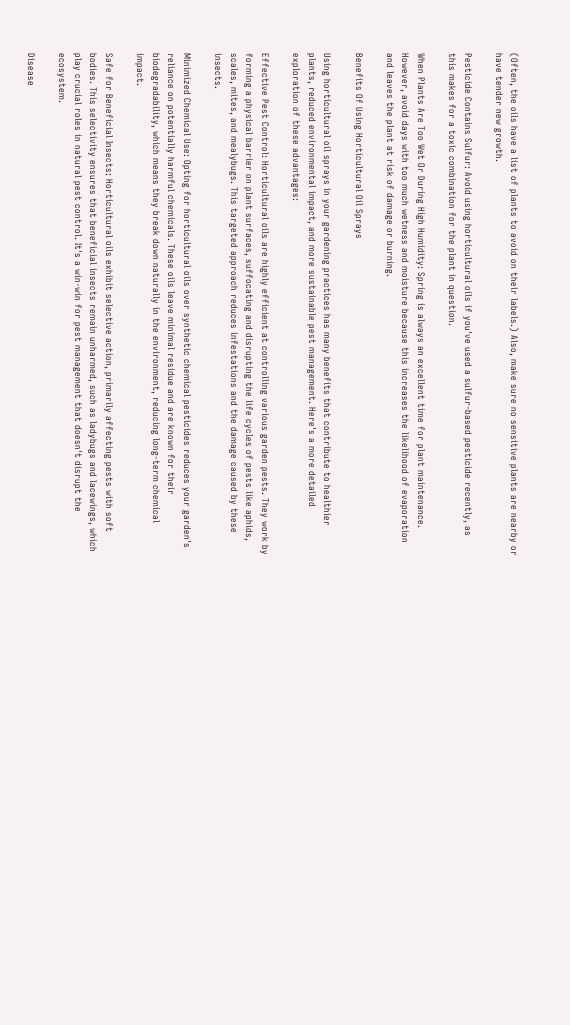(Often, the oils have a list of plants to avoid on their labels.) Also, make sure no sensitive plants are nearby or have tender new growth.

Pesticide Contains Sulfur: Avoid using horticultural oils if you've used a sulfur-based pesticide recently, as this makes for a toxic combination for the plant in question.

When Plants Are Too Wet Or During High Humidity: Spring is always an excellent time for plant maintenance. However, avoid days with too much wetness and moisture because this increases the likelihood of evaporation and leaves the plant at risk of damage or burning.

Benefits Of Using Horticultural Oil Sprays

Using horticultural oil sprays in your gardening practices has many benefits that contribute to healthier plants, reduced environmental impact, and more sustainable pest management. Here's a more detailed exploration of these advantages:

Effective Pest Control: Horticultural oils are highly efficient at controlling various garden pests. They work by forming a physical barrier on plant surfaces, suffocating and disrupting the life cycles of pests like aphids, scales, mites, and mealybugs. This targeted approach reduces infestations and the damage caused by these insects.

Minimized Chemical Use: Opting for horticultural oils over synthetic chemical pesticides reduces your garden's reliance on potentially harmful chemicals. These oils leave minimal residue and are known for their biodegradability, which means they break down naturally in the environment, reducing long-term chemical impact.

Safe for Beneficial Insects: Horticultural oils exhibit selective action, primarily affecting pests with soft bodies. This selectivity ensures that beneficial insects remain unharmed, such as ladybugs and lacewings, which play crucial roles in natural pest control. It's a win-win for pest management that doesn't disrupt the ecosystem.

Disease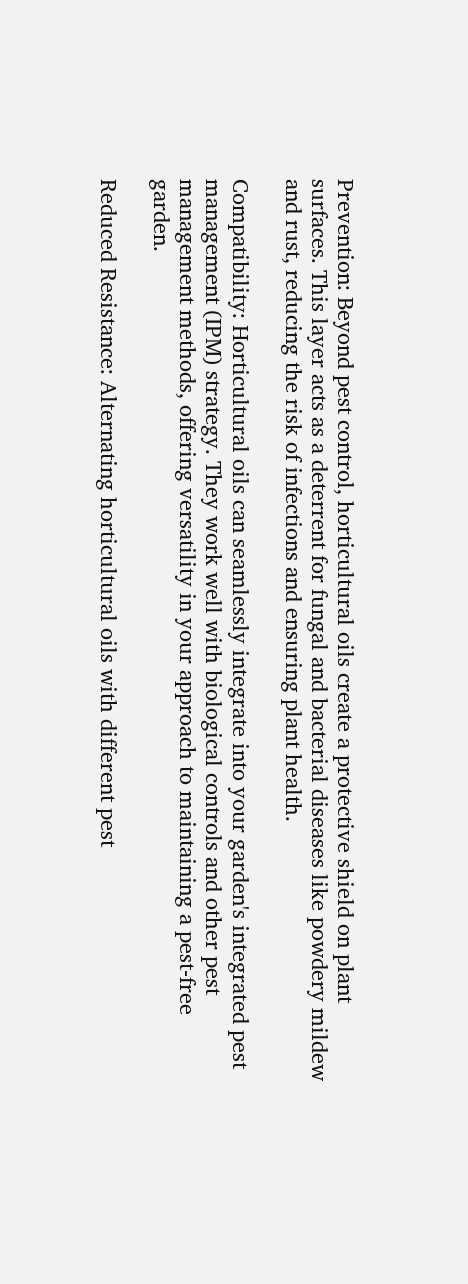Prevention: Beyond pest control, horticultural oils create a protective shield on plant surfaces. This layer acts as a deterrent for fungal and bacterial diseases like powdery mildew and rust, reducing the risk of infections and ensuring plant health.

Compatibility: Horticultural oils can seamlessly integrate into your garden's integrated pest management (IPM) strategy. They work well with biological controls and other pest management methods, offering versatility in your approach to maintaining a pest-free garden.

Reduced Resistance: Alternating horticultural oils with different pest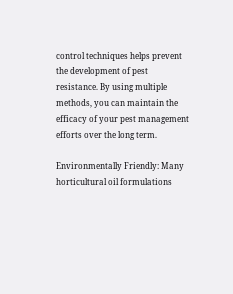control techniques helps prevent the development of pest resistance. By using multiple methods, you can maintain the efficacy of your pest management efforts over the long term.

Environmentally Friendly: Many horticultural oil formulations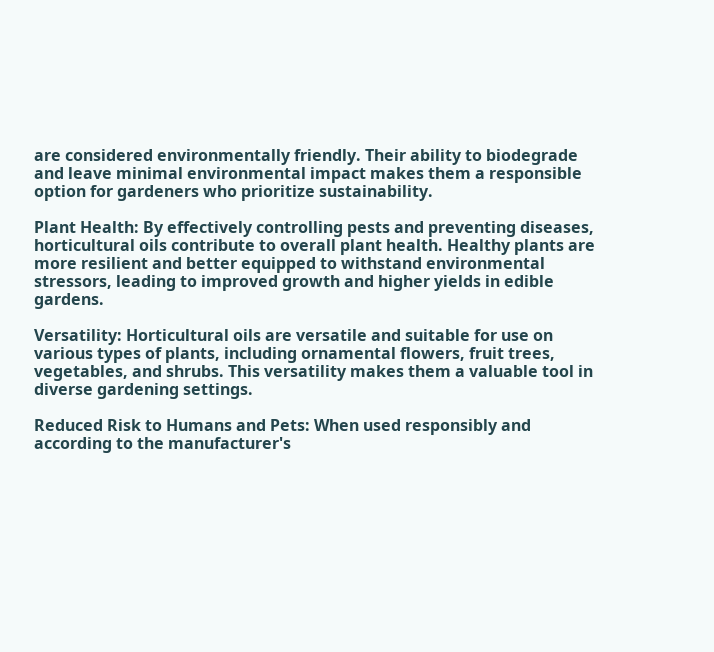are considered environmentally friendly. Their ability to biodegrade and leave minimal environmental impact makes them a responsible option for gardeners who prioritize sustainability.

Plant Health: By effectively controlling pests and preventing diseases, horticultural oils contribute to overall plant health. Healthy plants are more resilient and better equipped to withstand environmental stressors, leading to improved growth and higher yields in edible gardens.

Versatility: Horticultural oils are versatile and suitable for use on various types of plants, including ornamental flowers, fruit trees, vegetables, and shrubs. This versatility makes them a valuable tool in diverse gardening settings.

Reduced Risk to Humans and Pets: When used responsibly and according to the manufacturer's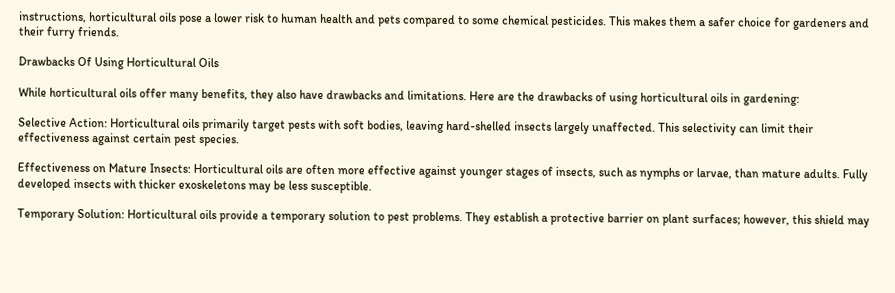instructions, horticultural oils pose a lower risk to human health and pets compared to some chemical pesticides. This makes them a safer choice for gardeners and their furry friends.

Drawbacks Of Using Horticultural Oils

While horticultural oils offer many benefits, they also have drawbacks and limitations. Here are the drawbacks of using horticultural oils in gardening:

Selective Action: Horticultural oils primarily target pests with soft bodies, leaving hard-shelled insects largely unaffected. This selectivity can limit their effectiveness against certain pest species.

Effectiveness on Mature Insects: Horticultural oils are often more effective against younger stages of insects, such as nymphs or larvae, than mature adults. Fully developed insects with thicker exoskeletons may be less susceptible.

Temporary Solution: Horticultural oils provide a temporary solution to pest problems. They establish a protective barrier on plant surfaces; however, this shield may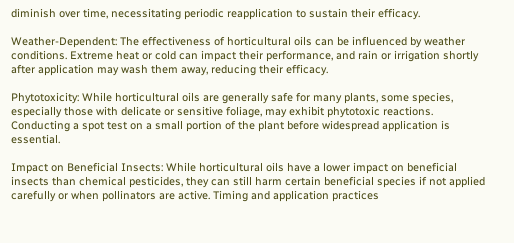diminish over time, necessitating periodic reapplication to sustain their efficacy.

Weather-Dependent: The effectiveness of horticultural oils can be influenced by weather conditions. Extreme heat or cold can impact their performance, and rain or irrigation shortly after application may wash them away, reducing their efficacy.

Phytotoxicity: While horticultural oils are generally safe for many plants, some species, especially those with delicate or sensitive foliage, may exhibit phytotoxic reactions. Conducting a spot test on a small portion of the plant before widespread application is essential.

Impact on Beneficial Insects: While horticultural oils have a lower impact on beneficial insects than chemical pesticides, they can still harm certain beneficial species if not applied carefully or when pollinators are active. Timing and application practices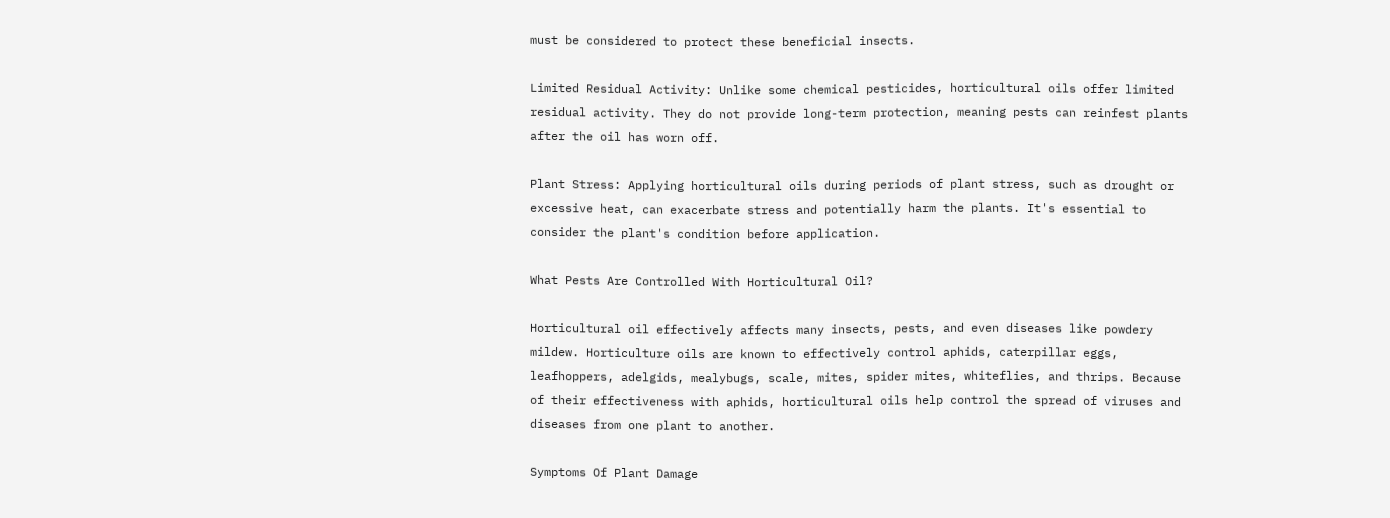must be considered to protect these beneficial insects.

Limited Residual Activity: Unlike some chemical pesticides, horticultural oils offer limited residual activity. They do not provide long-term protection, meaning pests can reinfest plants after the oil has worn off.

Plant Stress: Applying horticultural oils during periods of plant stress, such as drought or excessive heat, can exacerbate stress and potentially harm the plants. It's essential to consider the plant's condition before application.

What Pests Are Controlled With Horticultural Oil?

Horticultural oil effectively affects many insects, pests, and even diseases like powdery mildew. Horticulture oils are known to effectively control aphids, caterpillar eggs, leafhoppers, adelgids, mealybugs, scale, mites, spider mites, whiteflies, and thrips. Because of their effectiveness with aphids, horticultural oils help control the spread of viruses and diseases from one plant to another.

Symptoms Of Plant Damage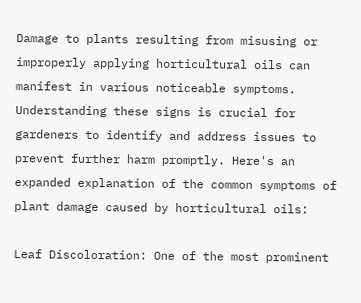Damage to plants resulting from misusing or improperly applying horticultural oils can manifest in various noticeable symptoms. Understanding these signs is crucial for gardeners to identify and address issues to prevent further harm promptly. Here's an expanded explanation of the common symptoms of plant damage caused by horticultural oils:

Leaf Discoloration: One of the most prominent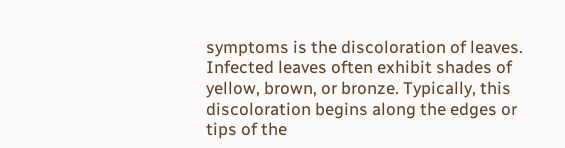symptoms is the discoloration of leaves. Infected leaves often exhibit shades of yellow, brown, or bronze. Typically, this discoloration begins along the edges or tips of the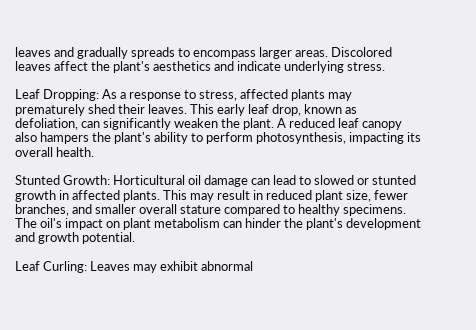leaves and gradually spreads to encompass larger areas. Discolored leaves affect the plant's aesthetics and indicate underlying stress.

Leaf Dropping: As a response to stress, affected plants may prematurely shed their leaves. This early leaf drop, known as defoliation, can significantly weaken the plant. A reduced leaf canopy also hampers the plant's ability to perform photosynthesis, impacting its overall health.

Stunted Growth: Horticultural oil damage can lead to slowed or stunted growth in affected plants. This may result in reduced plant size, fewer branches, and smaller overall stature compared to healthy specimens. The oil's impact on plant metabolism can hinder the plant's development and growth potential.

Leaf Curling: Leaves may exhibit abnormal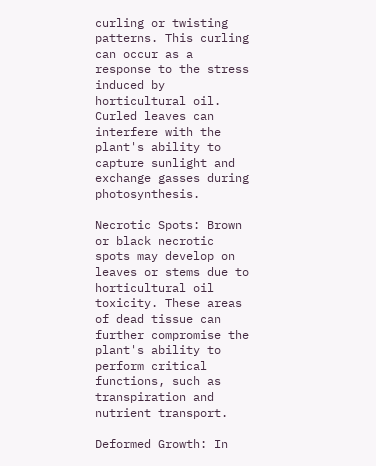curling or twisting patterns. This curling can occur as a response to the stress induced by horticultural oil. Curled leaves can interfere with the plant's ability to capture sunlight and exchange gasses during photosynthesis.

Necrotic Spots: Brown or black necrotic spots may develop on leaves or stems due to horticultural oil toxicity. These areas of dead tissue can further compromise the plant's ability to perform critical functions, such as transpiration and nutrient transport.

Deformed Growth: In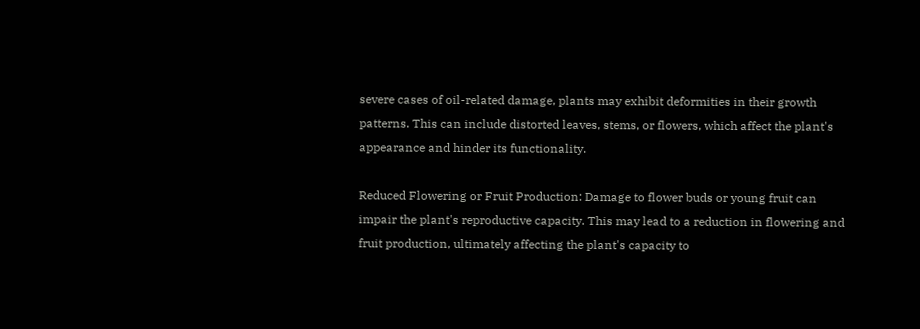severe cases of oil-related damage, plants may exhibit deformities in their growth patterns. This can include distorted leaves, stems, or flowers, which affect the plant's appearance and hinder its functionality.

Reduced Flowering or Fruit Production: Damage to flower buds or young fruit can impair the plant's reproductive capacity. This may lead to a reduction in flowering and fruit production, ultimately affecting the plant's capacity to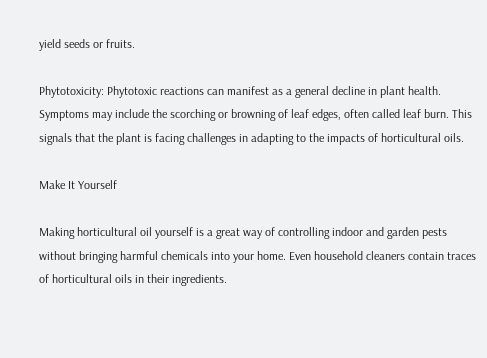yield seeds or fruits.

Phytotoxicity: Phytotoxic reactions can manifest as a general decline in plant health. Symptoms may include the scorching or browning of leaf edges, often called leaf burn. This signals that the plant is facing challenges in adapting to the impacts of horticultural oils.

Make It Yourself

Making horticultural oil yourself is a great way of controlling indoor and garden pests without bringing harmful chemicals into your home. Even household cleaners contain traces of horticultural oils in their ingredients.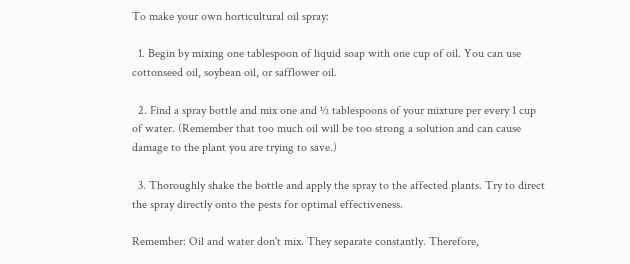To make your own horticultural oil spray:

  1. Begin by mixing one tablespoon of liquid soap with one cup of oil. You can use cottonseed oil, soybean oil, or safflower oil.

  2. Find a spray bottle and mix one and ½ tablespoons of your mixture per every 1 cup of water. (Remember that too much oil will be too strong a solution and can cause damage to the plant you are trying to save.)

  3. Thoroughly shake the bottle and apply the spray to the affected plants. Try to direct the spray directly onto the pests for optimal effectiveness.

Remember: Oil and water don't mix. They separate constantly. Therefore,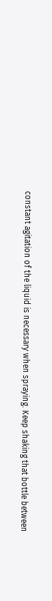constant agitation of the liquid is necessary when spraying. Keep shaking that bottle between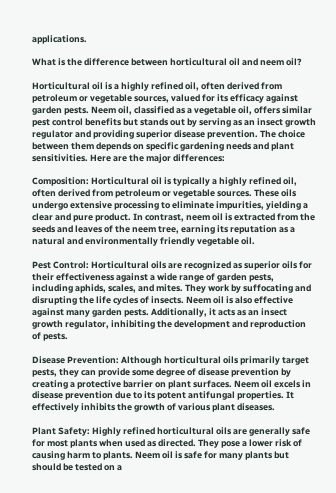applications.

What is the difference between horticultural oil and neem oil?

Horticultural oil is a highly refined oil, often derived from petroleum or vegetable sources, valued for its efficacy against garden pests. Neem oil, classified as a vegetable oil, offers similar pest control benefits but stands out by serving as an insect growth regulator and providing superior disease prevention. The choice between them depends on specific gardening needs and plant sensitivities. Here are the major differences:

Composition: Horticultural oil is typically a highly refined oil, often derived from petroleum or vegetable sources. These oils undergo extensive processing to eliminate impurities, yielding a clear and pure product. In contrast, neem oil is extracted from the seeds and leaves of the neem tree, earning its reputation as a natural and environmentally friendly vegetable oil.

Pest Control: Horticultural oils are recognized as superior oils for their effectiveness against a wide range of garden pests, including aphids, scales, and mites. They work by suffocating and disrupting the life cycles of insects. Neem oil is also effective against many garden pests. Additionally, it acts as an insect growth regulator, inhibiting the development and reproduction of pests.

Disease Prevention: Although horticultural oils primarily target pests, they can provide some degree of disease prevention by creating a protective barrier on plant surfaces. Neem oil excels in disease prevention due to its potent antifungal properties. It effectively inhibits the growth of various plant diseases.

Plant Safety: Highly refined horticultural oils are generally safe for most plants when used as directed. They pose a lower risk of causing harm to plants. Neem oil is safe for many plants but should be tested on a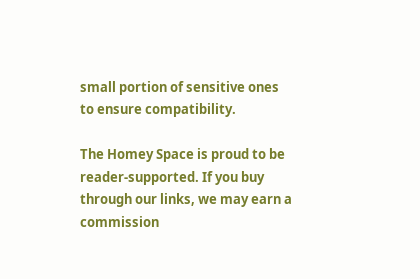small portion of sensitive ones to ensure compatibility.

The Homey Space is proud to be reader-supported. If you buy through our links, we may earn a commission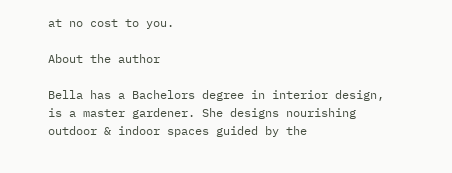at no cost to you.

About the author

Bella has a Bachelors degree in interior design, is a master gardener. She designs nourishing outdoor & indoor spaces guided by the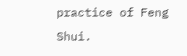practice of Feng Shui.